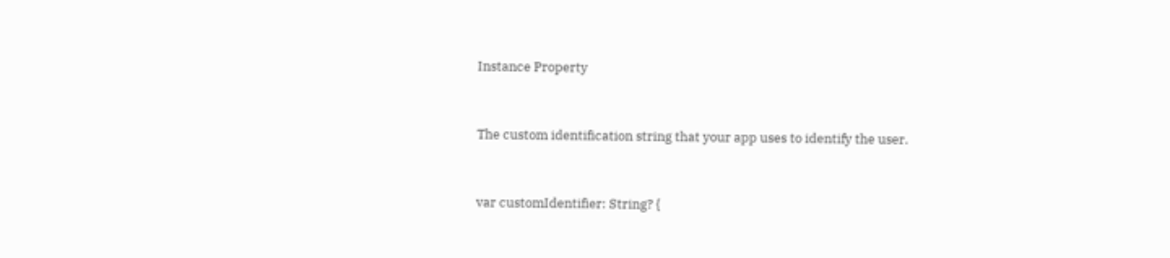Instance Property


The custom identification string that your app uses to identify the user.


var customIdentifier: String? {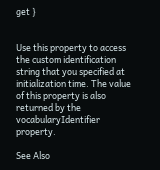get }


Use this property to access the custom identification string that you specified at initialization time. The value of this property is also returned by the vocabularyIdentifier property.

See Also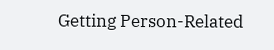Getting Person-Related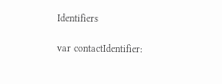Identifiers

var contactIdentifier: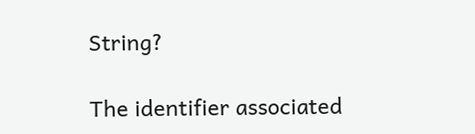String?

The identifier associated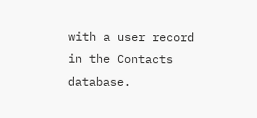with a user record in the Contacts database.